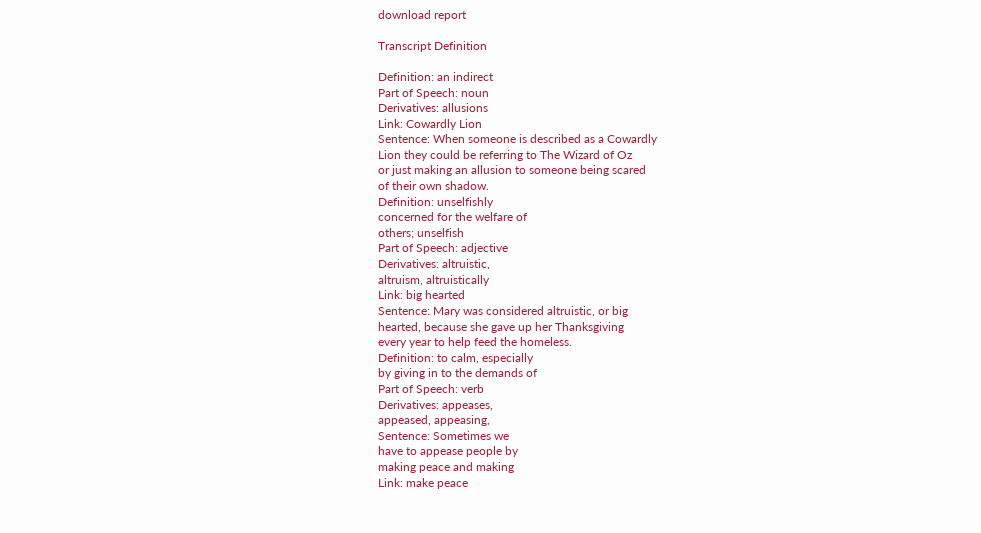download report

Transcript Definition

Definition: an indirect
Part of Speech: noun
Derivatives: allusions
Link: Cowardly Lion
Sentence: When someone is described as a Cowardly
Lion they could be referring to The Wizard of Oz
or just making an allusion to someone being scared
of their own shadow.
Definition: unselfishly
concerned for the welfare of
others; unselfish
Part of Speech: adjective
Derivatives: altruistic,
altruism, altruistically
Link: big hearted
Sentence: Mary was considered altruistic, or big
hearted, because she gave up her Thanksgiving
every year to help feed the homeless.
Definition: to calm, especially
by giving in to the demands of
Part of Speech: verb
Derivatives: appeases,
appeased, appeasing,
Sentence: Sometimes we
have to appease people by
making peace and making
Link: make peace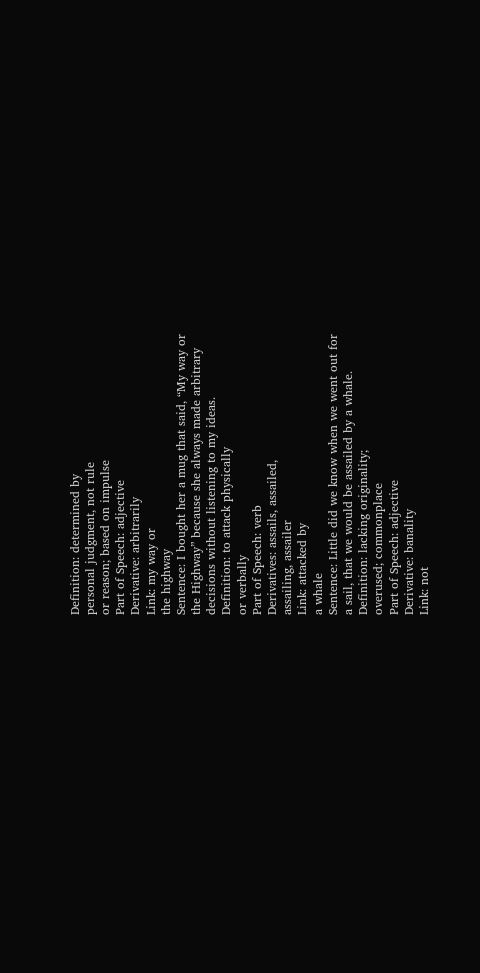Definition: determined by
personal judgment, not rule
or reason; based on impulse
Part of Speech: adjective
Derivative: arbitrarily
Link: my way or
the highway
Sentence: I bought her a mug that said, “My way or
the Highway” because she always made arbitrary
decisions without listening to my ideas.
Definition: to attack physically
or verbally
Part of Speech: verb
Derivatives: assails, assailed,
assailing, assailer
Link: attacked by
a whale
Sentence: Little did we know when we went out for
a sail, that we would be assailed by a whale.
Definition: lacking originality;
overused; commonplace
Part of Speech: adjective
Derivative: banality
Link: not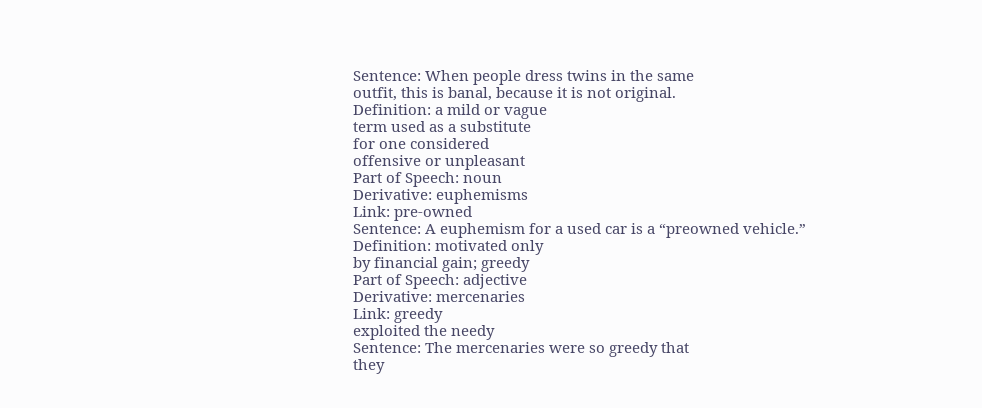Sentence: When people dress twins in the same
outfit, this is banal, because it is not original.
Definition: a mild or vague
term used as a substitute
for one considered
offensive or unpleasant
Part of Speech: noun
Derivative: euphemisms
Link: pre-owned
Sentence: A euphemism for a used car is a “preowned vehicle.”
Definition: motivated only
by financial gain; greedy
Part of Speech: adjective
Derivative: mercenaries
Link: greedy
exploited the needy
Sentence: The mercenaries were so greedy that
they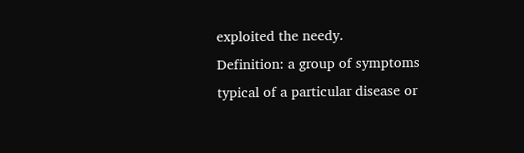exploited the needy.
Definition: a group of symptoms
typical of a particular disease or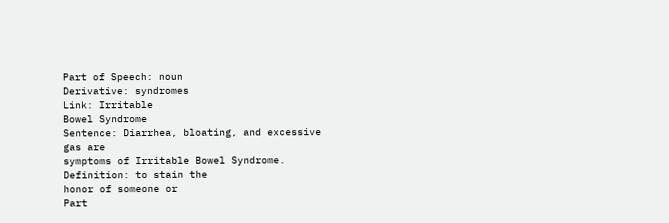Part of Speech: noun
Derivative: syndromes
Link: Irritable
Bowel Syndrome
Sentence: Diarrhea, bloating, and excessive gas are
symptoms of Irritable Bowel Syndrome.
Definition: to stain the
honor of someone or
Part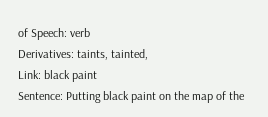of Speech: verb
Derivatives: taints, tainted,
Link: black paint
Sentence: Putting black paint on the map of the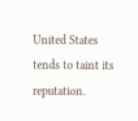United States tends to taint its reputation.